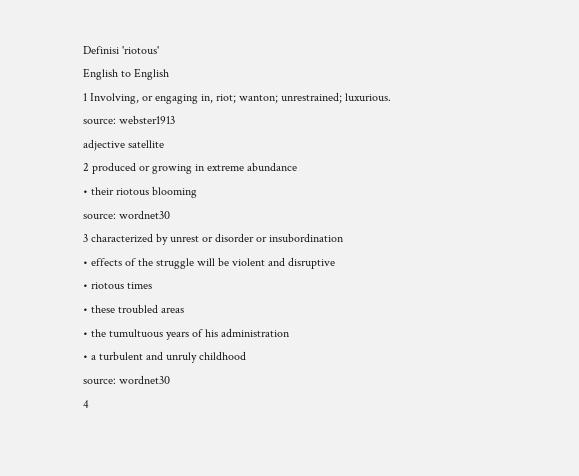Definisi 'riotous'
English to English
1 Involving, or engaging in, riot; wanton; unrestrained; luxurious.
source: webster1913
adjective satellite
2 produced or growing in extreme abundance
• their riotous blooming
source: wordnet30
3 characterized by unrest or disorder or insubordination
• effects of the struggle will be violent and disruptive
• riotous times
• these troubled areas
• the tumultuous years of his administration
• a turbulent and unruly childhood
source: wordnet30
4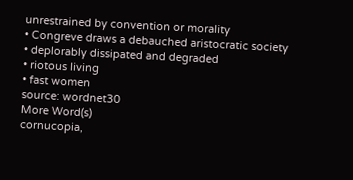unrestrained by convention or morality
• Congreve draws a debauched aristocratic society
• deplorably dissipated and degraded
• riotous living
• fast women
source: wordnet30
More Word(s)
cornucopia,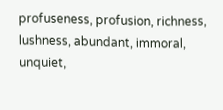profuseness, profusion, richness, lushness, abundant, immoral, unquiet,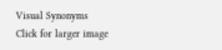Visual Synonyms
Click for larger image